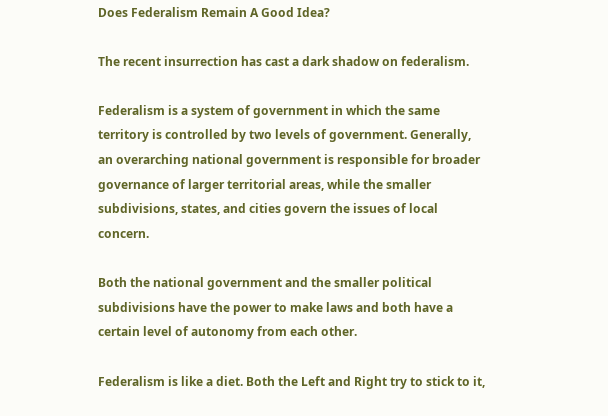Does Federalism Remain A Good Idea?

The recent insurrection has cast a dark shadow on federalism.

Federalism is a system of government in which the same territory is controlled by two levels of government. Generally, an overarching national government is responsible for broader governance of larger territorial areas, while the smaller subdivisions, states, and cities govern the issues of local concern.

Both the national government and the smaller political subdivisions have the power to make laws and both have a certain level of autonomy from each other.

Federalism is like a diet. Both the Left and Right try to stick to it,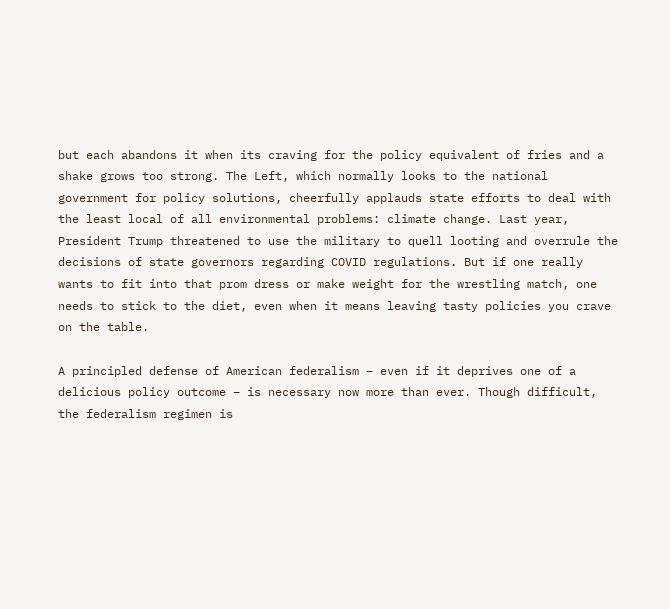but each abandons it when its craving for the policy equivalent of fries and a shake grows too strong. The Left, which normally looks to the national government for policy solutions, cheerfully applauds state efforts to deal with the least local of all environmental problems: climate change. Last year, President Trump threatened to use the military to quell looting and overrule the decisions of state governors regarding COVID regulations. But if one really wants to fit into that prom dress or make weight for the wrestling match, one needs to stick to the diet, even when it means leaving tasty policies you crave on the table.

A principled defense of American federalism – even if it deprives one of a delicious policy outcome – is necessary now more than ever. Though difficult, the federalism regimen is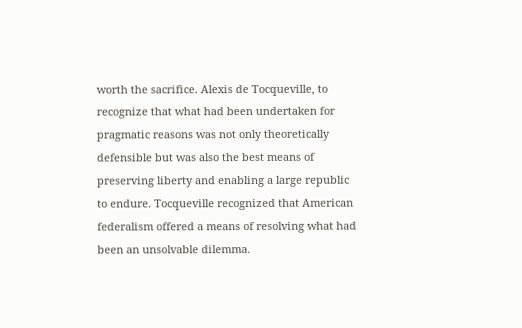worth the sacrifice. Alexis de Tocqueville, to recognize that what had been undertaken for pragmatic reasons was not only theoretically defensible but was also the best means of preserving liberty and enabling a large republic to endure. Tocqueville recognized that American federalism offered a means of resolving what had been an unsolvable dilemma.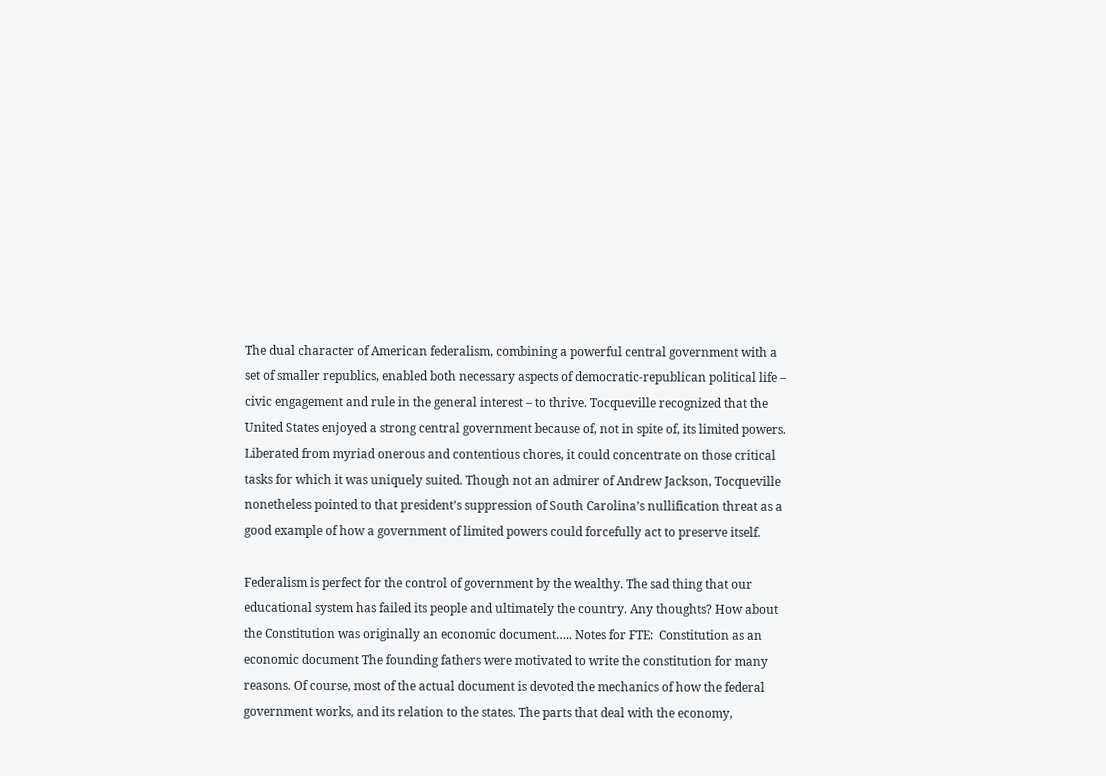The dual character of American federalism, combining a powerful central government with a set of smaller republics, enabled both necessary aspects of democratic-republican political life – civic engagement and rule in the general interest – to thrive. Tocqueville recognized that the United States enjoyed a strong central government because of, not in spite of, its limited powers. Liberated from myriad onerous and contentious chores, it could concentrate on those critical tasks for which it was uniquely suited. Though not an admirer of Andrew Jackson, Tocqueville nonetheless pointed to that president’s suppression of South Carolina’s nullification threat as a good example of how a government of limited powers could forcefully act to preserve itself.

Federalism is perfect for the control of government by the wealthy. The sad thing that our educational system has failed its people and ultimately the country. Any thoughts? How about the Constitution was originally an economic document….. Notes for FTE:  Constitution as an economic document The founding fathers were motivated to write the constitution for many reasons. Of course, most of the actual document is devoted the mechanics of how the federal government works, and its relation to the states. The parts that deal with the economy,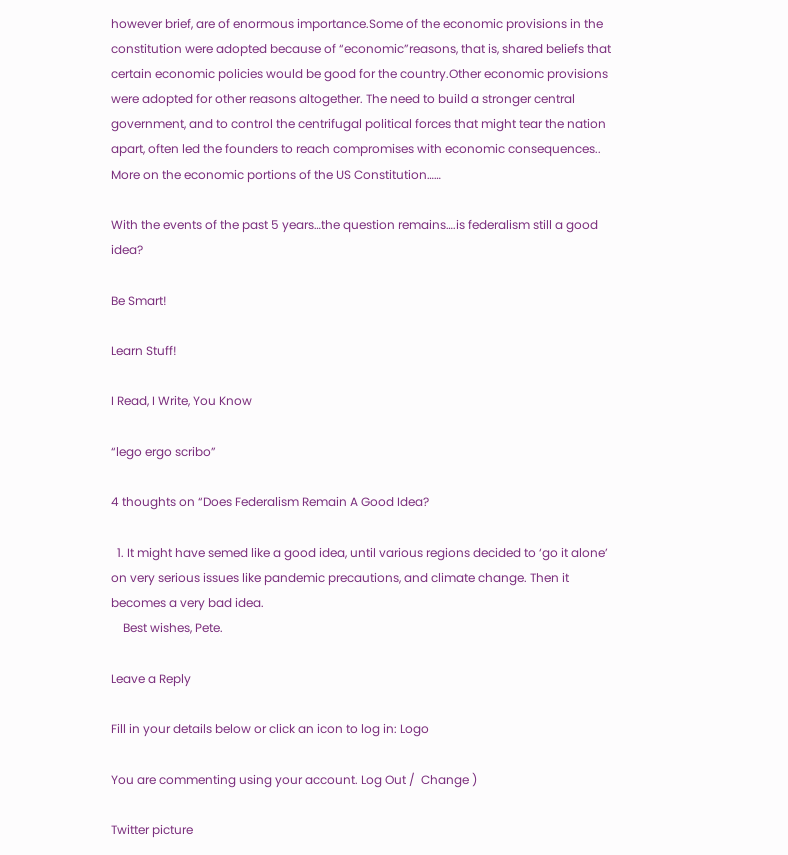however brief, are of enormous importance.Some of the economic provisions in the constitution were adopted because of “economic”reasons, that is, shared beliefs that certain economic policies would be good for the country.Other economic provisions were adopted for other reasons altogether. The need to build a stronger central government, and to control the centrifugal political forces that might tear the nation apart, often led the founders to reach compromises with economic consequences.. More on the economic portions of the US Constitution……

With the events of the past 5 years…the question remains….is federalism still a good idea?

Be Smart!

Learn Stuff!

I Read, I Write, You Know

“lego ergo scribo”

4 thoughts on “Does Federalism Remain A Good Idea?

  1. It might have semed like a good idea, until various regions decided to ‘go it alone’ on very serious issues like pandemic precautions, and climate change. Then it becomes a very bad idea.
    Best wishes, Pete.

Leave a Reply

Fill in your details below or click an icon to log in: Logo

You are commenting using your account. Log Out /  Change )

Twitter picture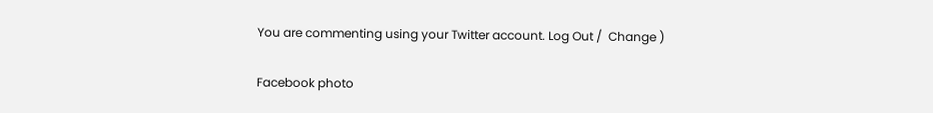You are commenting using your Twitter account. Log Out /  Change )

Facebook photo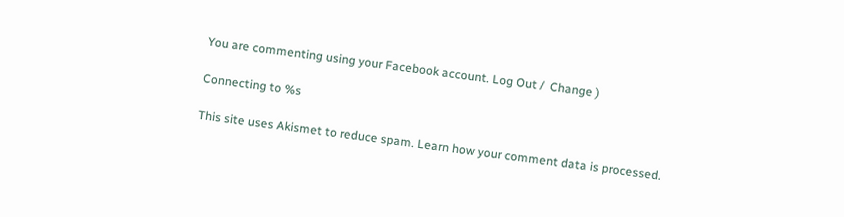You are commenting using your Facebook account. Log Out /  Change )

Connecting to %s

This site uses Akismet to reduce spam. Learn how your comment data is processed.